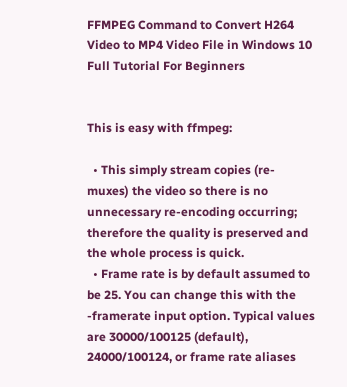FFMPEG Command to Convert H264 Video to MP4 Video File in Windows 10 Full Tutorial For Beginners


This is easy with ffmpeg:

  • This simply stream copies (re-muxes) the video so there is no unnecessary re-encoding occurring; therefore the quality is preserved and the whole process is quick.
  • Frame rate is by default assumed to be 25. You can change this with the -framerate input option. Typical values are 30000/100125 (default), 24000/100124, or frame rate aliases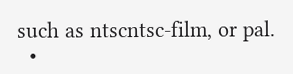such as ntscntsc-film, or pal.
  •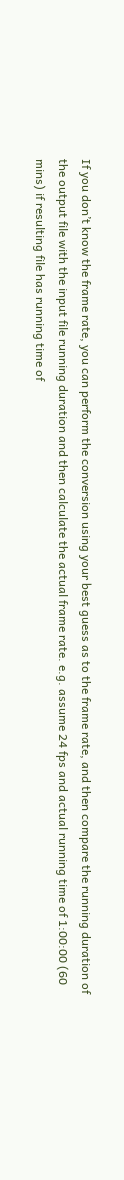If you don’t know the frame rate, you can perform the conversion using your best guess as to the frame rate, and then compare the running duration of the output file with the input file running duration and then calculate the actual frame rate. e.g. assume 24 fps and actual running time of 1:00:00 (60 mins) if resulting file has running time of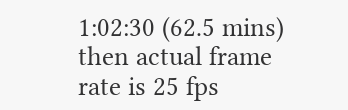1:02:30 (62.5 mins) then actual frame rate is 25 fps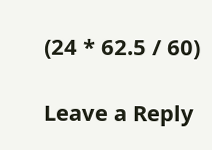(24 * 62.5 / 60)

Leave a Reply